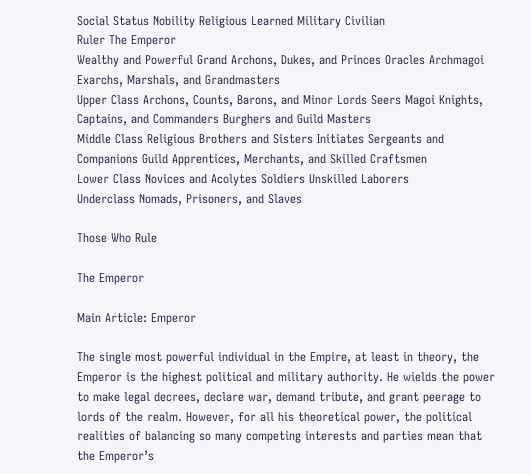Social Status Nobility Religious Learned Military Civilian
Ruler The Emperor
Wealthy and Powerful Grand Archons, Dukes, and Princes Oracles Archmagoi Exarchs, Marshals, and Grandmasters
Upper Class Archons, Counts, Barons, and Minor Lords Seers Magoi Knights, Captains, and Commanders Burghers and Guild Masters
Middle Class Religious Brothers and Sisters Initiates Sergeants and Companions Guild Apprentices, Merchants, and Skilled Craftsmen
Lower Class Novices and Acolytes Soldiers Unskilled Laborers
Underclass Nomads, Prisoners, and Slaves

Those Who Rule

The Emperor

Main Article: Emperor

The single most powerful individual in the Empire, at least in theory, the Emperor is the highest political and military authority. He wields the power to make legal decrees, declare war, demand tribute, and grant peerage to lords of the realm. However, for all his theoretical power, the political realities of balancing so many competing interests and parties mean that the Emperor’s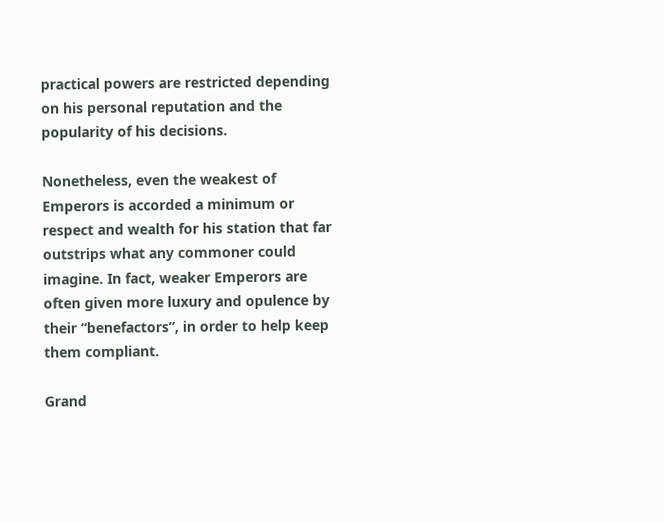practical powers are restricted depending on his personal reputation and the popularity of his decisions.

Nonetheless, even the weakest of Emperors is accorded a minimum or respect and wealth for his station that far outstrips what any commoner could imagine. In fact, weaker Emperors are often given more luxury and opulence by their “benefactors”, in order to help keep them compliant.

Grand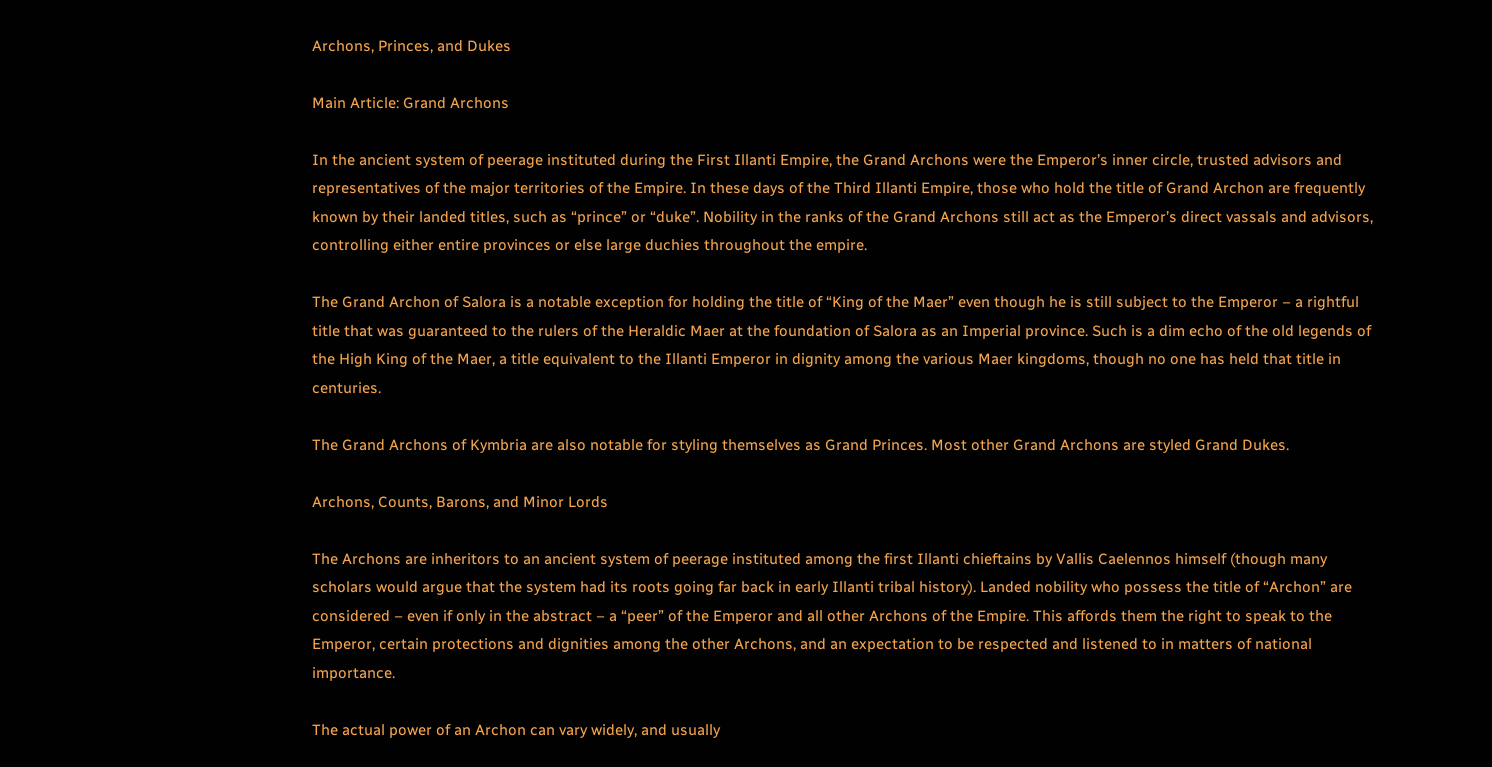Archons, Princes, and Dukes

Main Article: Grand Archons

In the ancient system of peerage instituted during the First Illanti Empire, the Grand Archons were the Emperor’s inner circle, trusted advisors and representatives of the major territories of the Empire. In these days of the Third Illanti Empire, those who hold the title of Grand Archon are frequently known by their landed titles, such as “prince” or “duke”. Nobility in the ranks of the Grand Archons still act as the Emperor’s direct vassals and advisors, controlling either entire provinces or else large duchies throughout the empire.

The Grand Archon of Salora is a notable exception for holding the title of “King of the Maer” even though he is still subject to the Emperor – a rightful title that was guaranteed to the rulers of the Heraldic Maer at the foundation of Salora as an Imperial province. Such is a dim echo of the old legends of the High King of the Maer, a title equivalent to the Illanti Emperor in dignity among the various Maer kingdoms, though no one has held that title in centuries.

The Grand Archons of Kymbria are also notable for styling themselves as Grand Princes. Most other Grand Archons are styled Grand Dukes.

Archons, Counts, Barons, and Minor Lords

The Archons are inheritors to an ancient system of peerage instituted among the first Illanti chieftains by Vallis Caelennos himself (though many scholars would argue that the system had its roots going far back in early Illanti tribal history). Landed nobility who possess the title of “Archon” are considered – even if only in the abstract – a “peer” of the Emperor and all other Archons of the Empire. This affords them the right to speak to the Emperor, certain protections and dignities among the other Archons, and an expectation to be respected and listened to in matters of national importance.

The actual power of an Archon can vary widely, and usually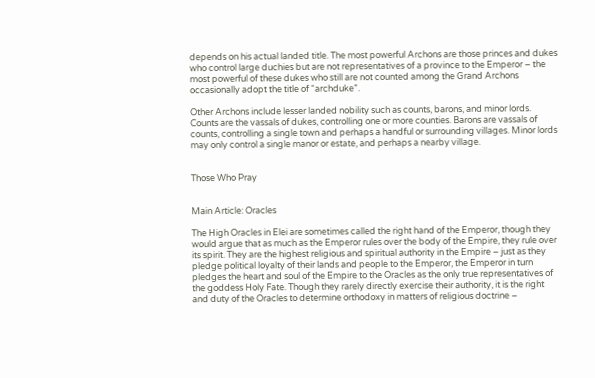depends on his actual landed title. The most powerful Archons are those princes and dukes who control large duchies but are not representatives of a province to the Emperor – the most powerful of these dukes who still are not counted among the Grand Archons occasionally adopt the title of “archduke”.

Other Archons include lesser landed nobility such as counts, barons, and minor lords. Counts are the vassals of dukes, controlling one or more counties. Barons are vassals of counts, controlling a single town and perhaps a handful or surrounding villages. Minor lords may only control a single manor or estate, and perhaps a nearby village.


Those Who Pray


Main Article: Oracles

The High Oracles in Elei are sometimes called the right hand of the Emperor, though they would argue that as much as the Emperor rules over the body of the Empire, they rule over its spirit. They are the highest religious and spiritual authority in the Empire – just as they pledge political loyalty of their lands and people to the Emperor, the Emperor in turn pledges the heart and soul of the Empire to the Oracles as the only true representatives of the goddess Holy Fate. Though they rarely directly exercise their authority, it is the right and duty of the Oracles to determine orthodoxy in matters of religious doctrine –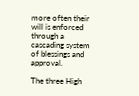more often their will is enforced through a cascading system of blessings and approval.

The three High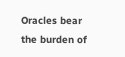Oracles bear the burden of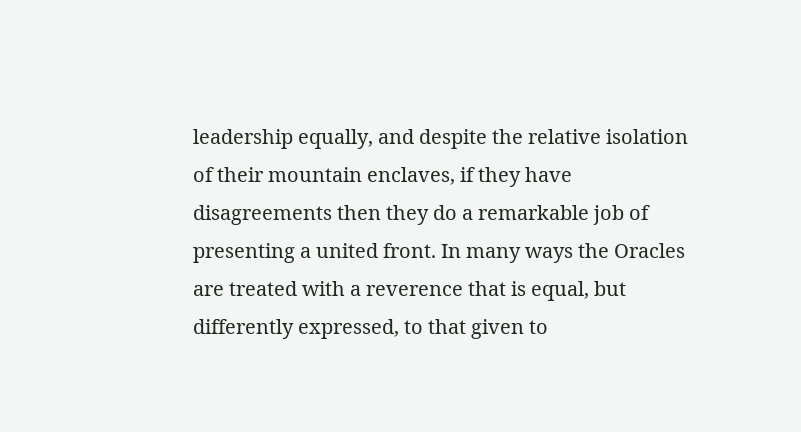leadership equally, and despite the relative isolation of their mountain enclaves, if they have disagreements then they do a remarkable job of presenting a united front. In many ways the Oracles are treated with a reverence that is equal, but differently expressed, to that given to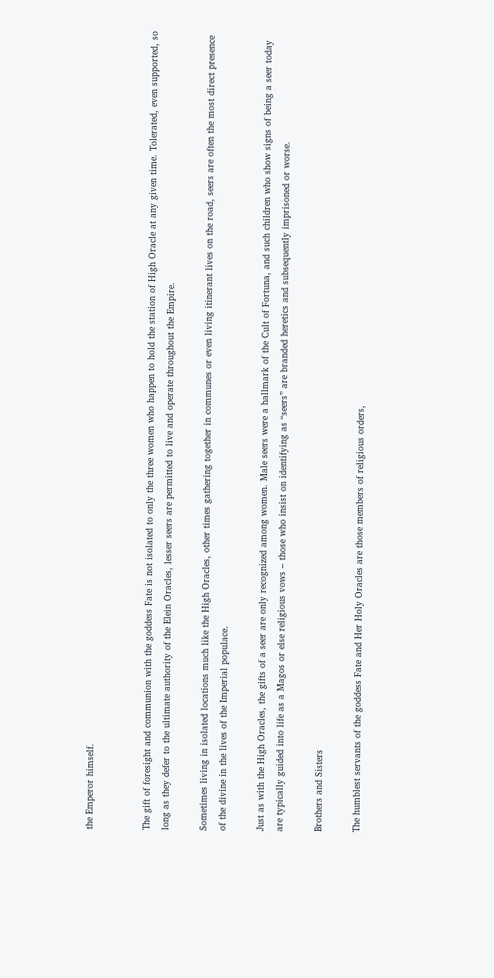the Emperor himself.


The gift of foresight and communion with the goddess Fate is not isolated to only the three women who happen to hold the station of High Oracle at any given time. Tolerated, even supported, so long as they defer to the ultimate authority of the Elein Oracles, lesser seers are permitted to live and operate throughout the Empire.

Sometimes living in isolated locations much like the High Oracles, other times gathering together in communes or even living itinerant lives on the road, seers are often the most direct presence of the divine in the lives of the Imperial populace.

Just as with the High Oracles, the gifts of a seer are only recognized among women. Male seers were a hallmark of the Cult of Fortuna, and such children who show signs of being a seer today are typically guided into life as a Magos or else religious vows – those who insist on identifying as “seers” are branded heretics and subsequently imprisoned or worse.

Brothers and Sisters

The humblest servants of the goddess Fate and Her Holy Oracles are those members of religious orders,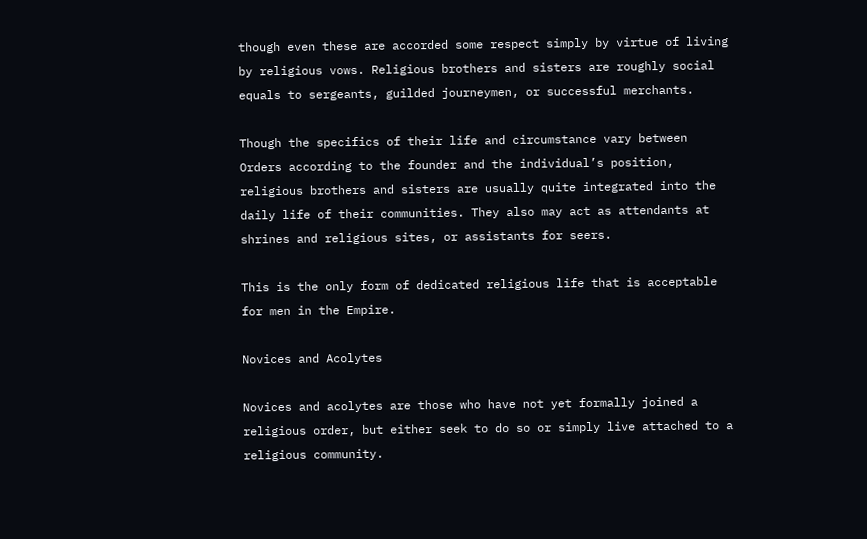though even these are accorded some respect simply by virtue of living by religious vows. Religious brothers and sisters are roughly social equals to sergeants, guilded journeymen, or successful merchants.

Though the specifics of their life and circumstance vary between Orders according to the founder and the individual’s position, religious brothers and sisters are usually quite integrated into the daily life of their communities. They also may act as attendants at shrines and religious sites, or assistants for seers.

This is the only form of dedicated religious life that is acceptable for men in the Empire.

Novices and Acolytes

Novices and acolytes are those who have not yet formally joined a religious order, but either seek to do so or simply live attached to a religious community.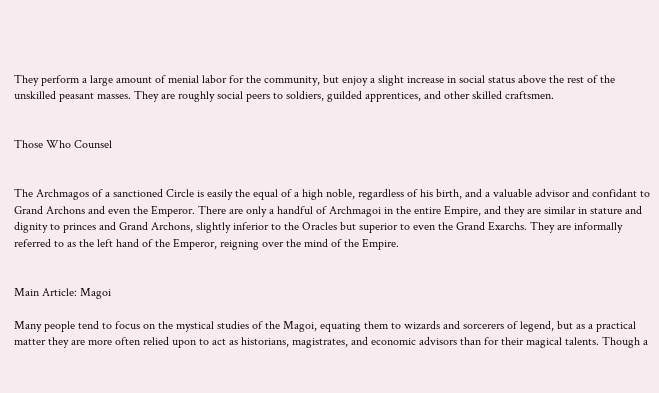They perform a large amount of menial labor for the community, but enjoy a slight increase in social status above the rest of the unskilled peasant masses. They are roughly social peers to soldiers, guilded apprentices, and other skilled craftsmen.


Those Who Counsel


The Archmagos of a sanctioned Circle is easily the equal of a high noble, regardless of his birth, and a valuable advisor and confidant to Grand Archons and even the Emperor. There are only a handful of Archmagoi in the entire Empire, and they are similar in stature and dignity to princes and Grand Archons, slightly inferior to the Oracles but superior to even the Grand Exarchs. They are informally referred to as the left hand of the Emperor, reigning over the mind of the Empire.


Main Article: Magoi

Many people tend to focus on the mystical studies of the Magoi, equating them to wizards and sorcerers of legend, but as a practical matter they are more often relied upon to act as historians, magistrates, and economic advisors than for their magical talents. Though a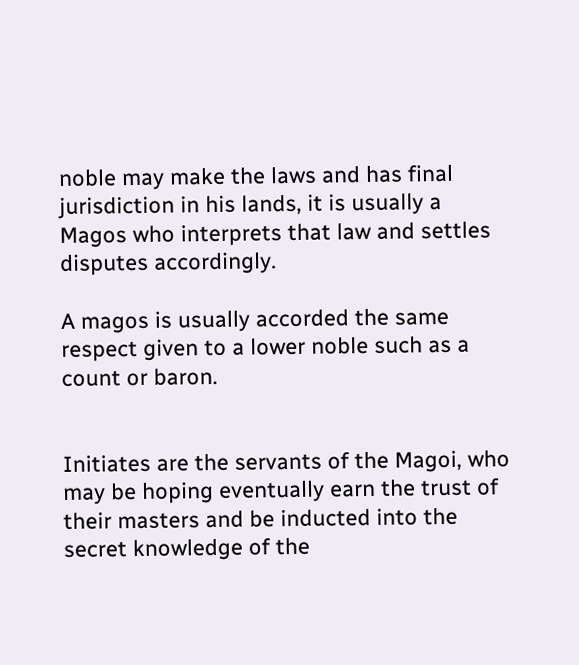noble may make the laws and has final jurisdiction in his lands, it is usually a Magos who interprets that law and settles disputes accordingly.

A magos is usually accorded the same respect given to a lower noble such as a count or baron.


Initiates are the servants of the Magoi, who may be hoping eventually earn the trust of their masters and be inducted into the secret knowledge of the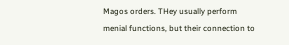Magos orders. THey usually perform menial functions, but their connection to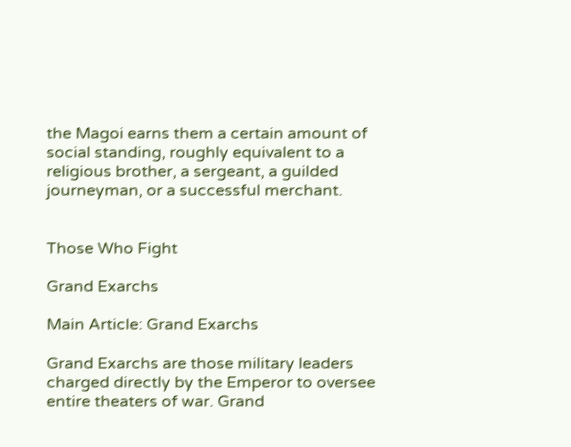the Magoi earns them a certain amount of social standing, roughly equivalent to a religious brother, a sergeant, a guilded journeyman, or a successful merchant.


Those Who Fight

Grand Exarchs

Main Article: Grand Exarchs

Grand Exarchs are those military leaders charged directly by the Emperor to oversee entire theaters of war. Grand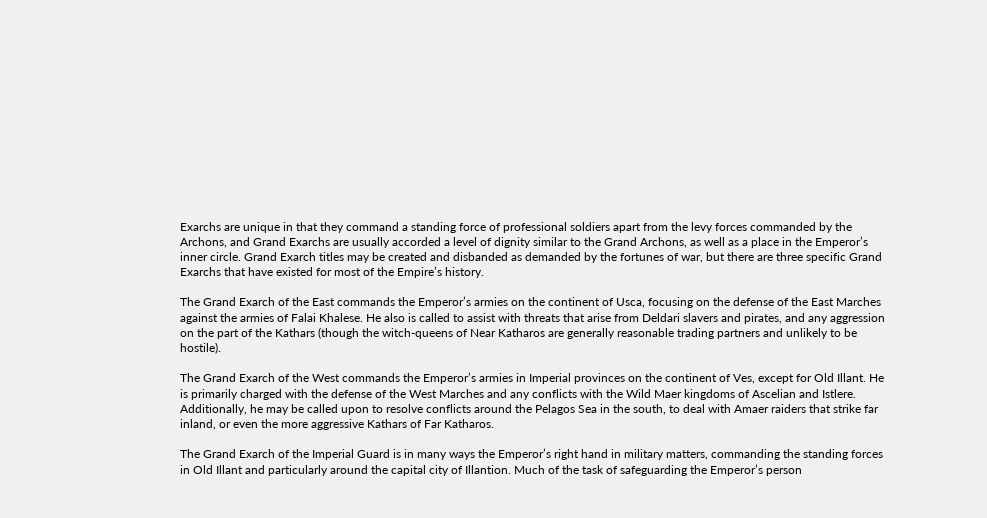Exarchs are unique in that they command a standing force of professional soldiers apart from the levy forces commanded by the Archons, and Grand Exarchs are usually accorded a level of dignity similar to the Grand Archons, as well as a place in the Emperor’s inner circle. Grand Exarch titles may be created and disbanded as demanded by the fortunes of war, but there are three specific Grand Exarchs that have existed for most of the Empire’s history.

The Grand Exarch of the East commands the Emperor’s armies on the continent of Usca, focusing on the defense of the East Marches against the armies of Falai Khalese. He also is called to assist with threats that arise from Deldari slavers and pirates, and any aggression on the part of the Kathars (though the witch-queens of Near Katharos are generally reasonable trading partners and unlikely to be hostile).

The Grand Exarch of the West commands the Emperor’s armies in Imperial provinces on the continent of Ves, except for Old Illant. He is primarily charged with the defense of the West Marches and any conflicts with the Wild Maer kingdoms of Ascelian and Istlere. Additionally, he may be called upon to resolve conflicts around the Pelagos Sea in the south, to deal with Amaer raiders that strike far inland, or even the more aggressive Kathars of Far Katharos.

The Grand Exarch of the Imperial Guard is in many ways the Emperor’s right hand in military matters, commanding the standing forces in Old Illant and particularly around the capital city of Illantion. Much of the task of safeguarding the Emperor’s person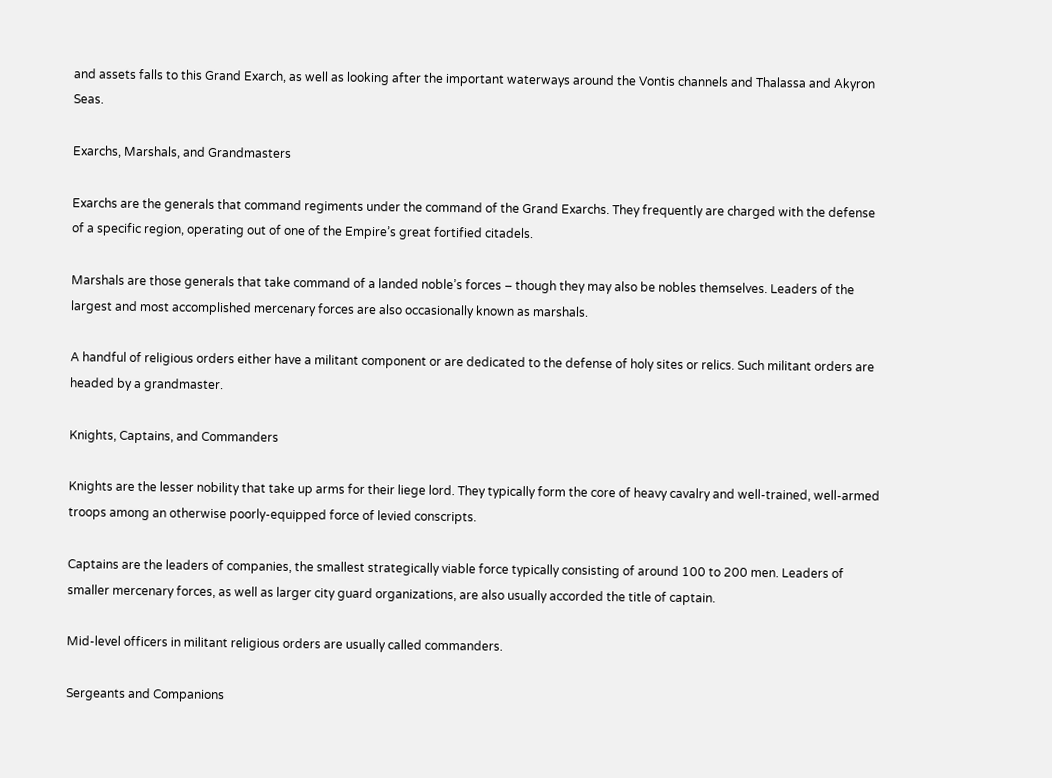and assets falls to this Grand Exarch, as well as looking after the important waterways around the Vontis channels and Thalassa and Akyron Seas.

Exarchs, Marshals, and Grandmasters

Exarchs are the generals that command regiments under the command of the Grand Exarchs. They frequently are charged with the defense of a specific region, operating out of one of the Empire’s great fortified citadels.

Marshals are those generals that take command of a landed noble’s forces – though they may also be nobles themselves. Leaders of the largest and most accomplished mercenary forces are also occasionally known as marshals.

A handful of religious orders either have a militant component or are dedicated to the defense of holy sites or relics. Such militant orders are headed by a grandmaster.

Knights, Captains, and Commanders

Knights are the lesser nobility that take up arms for their liege lord. They typically form the core of heavy cavalry and well-trained, well-armed troops among an otherwise poorly-equipped force of levied conscripts.

Captains are the leaders of companies, the smallest strategically viable force typically consisting of around 100 to 200 men. Leaders of smaller mercenary forces, as well as larger city guard organizations, are also usually accorded the title of captain.

Mid-level officers in militant religious orders are usually called commanders.

Sergeants and Companions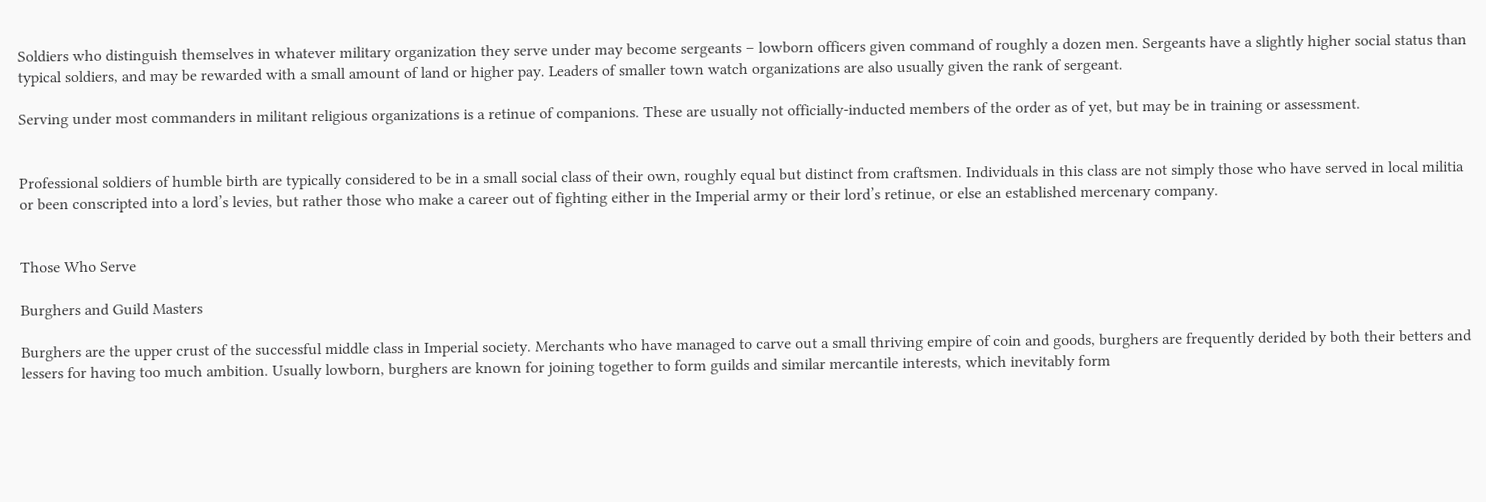Soldiers who distinguish themselves in whatever military organization they serve under may become sergeants – lowborn officers given command of roughly a dozen men. Sergeants have a slightly higher social status than typical soldiers, and may be rewarded with a small amount of land or higher pay. Leaders of smaller town watch organizations are also usually given the rank of sergeant.

Serving under most commanders in militant religious organizations is a retinue of companions. These are usually not officially-inducted members of the order as of yet, but may be in training or assessment.


Professional soldiers of humble birth are typically considered to be in a small social class of their own, roughly equal but distinct from craftsmen. Individuals in this class are not simply those who have served in local militia or been conscripted into a lord’s levies, but rather those who make a career out of fighting either in the Imperial army or their lord’s retinue, or else an established mercenary company.


Those Who Serve

Burghers and Guild Masters

Burghers are the upper crust of the successful middle class in Imperial society. Merchants who have managed to carve out a small thriving empire of coin and goods, burghers are frequently derided by both their betters and lessers for having too much ambition. Usually lowborn, burghers are known for joining together to form guilds and similar mercantile interests, which inevitably form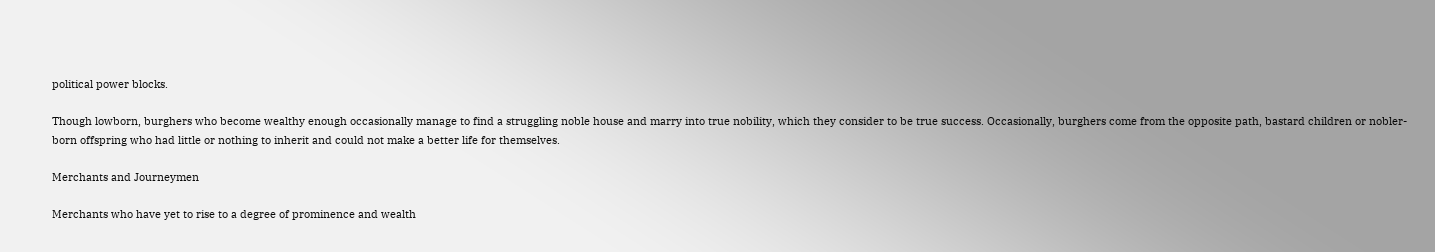political power blocks.

Though lowborn, burghers who become wealthy enough occasionally manage to find a struggling noble house and marry into true nobility, which they consider to be true success. Occasionally, burghers come from the opposite path, bastard children or nobler-born offspring who had little or nothing to inherit and could not make a better life for themselves.

Merchants and Journeymen

Merchants who have yet to rise to a degree of prominence and wealth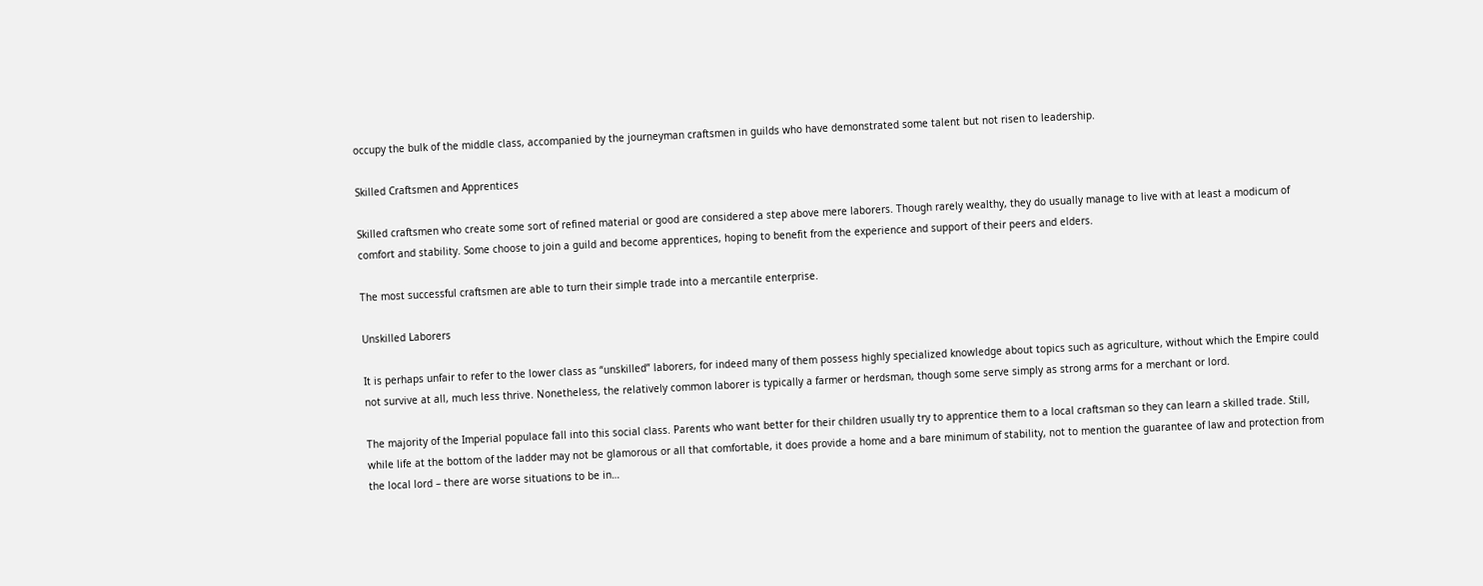occupy the bulk of the middle class, accompanied by the journeyman craftsmen in guilds who have demonstrated some talent but not risen to leadership.

Skilled Craftsmen and Apprentices

Skilled craftsmen who create some sort of refined material or good are considered a step above mere laborers. Though rarely wealthy, they do usually manage to live with at least a modicum of comfort and stability. Some choose to join a guild and become apprentices, hoping to benefit from the experience and support of their peers and elders.

The most successful craftsmen are able to turn their simple trade into a mercantile enterprise.

Unskilled Laborers

It is perhaps unfair to refer to the lower class as “unskilled” laborers, for indeed many of them possess highly specialized knowledge about topics such as agriculture, without which the Empire could not survive at all, much less thrive. Nonetheless, the relatively common laborer is typically a farmer or herdsman, though some serve simply as strong arms for a merchant or lord.

The majority of the Imperial populace fall into this social class. Parents who want better for their children usually try to apprentice them to a local craftsman so they can learn a skilled trade. Still, while life at the bottom of the ladder may not be glamorous or all that comfortable, it does provide a home and a bare minimum of stability, not to mention the guarantee of law and protection from the local lord – there are worse situations to be in…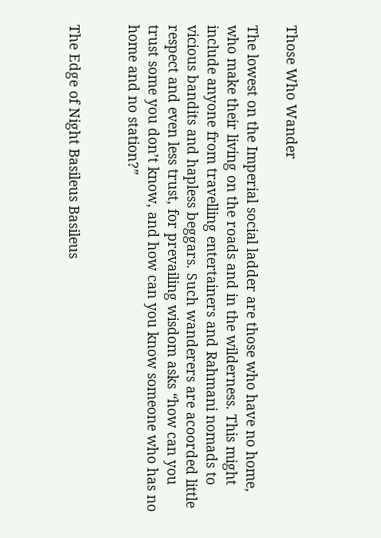Those Who Wander

The lowest on the Imperial social ladder are those who have no home, who make their living on the roads and in the wilderness. This might include anyone from travelling entertainers and Rahmani nomads to vicious bandits and hapless beggars. Such wanderers are acoorded little respect and even less trust, for prevailing wisdom asks “how can you trust some you don’t know, and how can you know someone who has no home and no station?”


The Edge of Night Basileus Basileus